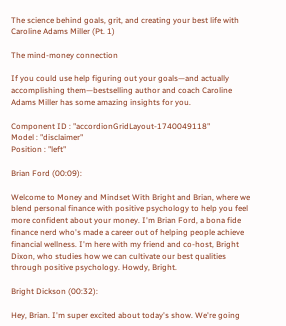The science behind goals, grit, and creating your best life with Caroline Adams Miller (Pt. 1)

The mind-money connection

If you could use help figuring out your goals—and actually accomplishing them—bestselling author and coach Caroline Adams Miller has some amazing insights for you.

Component ID : "accordionGridLayout-1740049118"
Model : "disclaimer"
Position : "left"

Brian Ford (00:09):

Welcome to Money and Mindset With Bright and Brian, where we blend personal finance with positive psychology to help you feel more confident about your money. I'm Brian Ford, a bona fide finance nerd who's made a career out of helping people achieve financial wellness. I'm here with my friend and co-host, Bright Dixon, who studies how we can cultivate our best qualities through positive psychology. Howdy, Bright.

Bright Dickson (00:32):

Hey, Brian. I'm super excited about today's show. We're going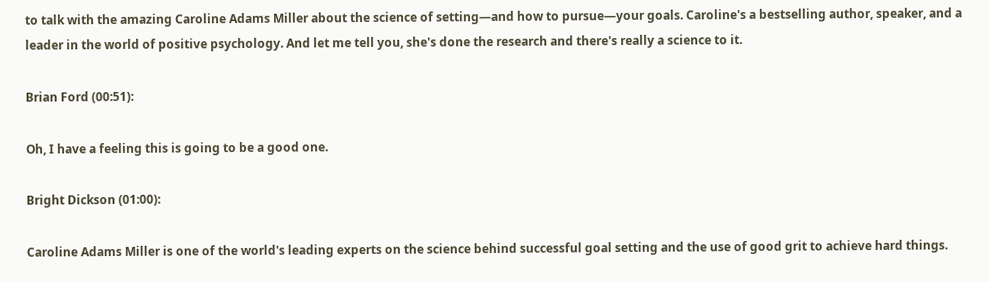to talk with the amazing Caroline Adams Miller about the science of setting—and how to pursue—your goals. Caroline's a bestselling author, speaker, and a leader in the world of positive psychology. And let me tell you, she's done the research and there's really a science to it.

Brian Ford (00:51):

Oh, I have a feeling this is going to be a good one.

Bright Dickson (01:00):

Caroline Adams Miller is one of the world's leading experts on the science behind successful goal setting and the use of good grit to achieve hard things.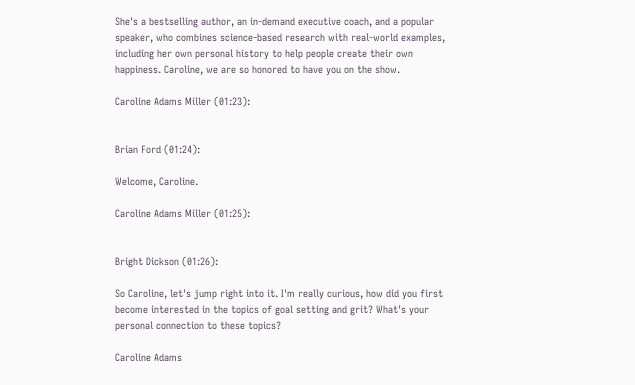She's a bestselling author, an in-demand executive coach, and a popular speaker, who combines science-based research with real-world examples, including her own personal history to help people create their own happiness. Caroline, we are so honored to have you on the show.

Caroline Adams Miller (01:23):


Brian Ford (01:24):

Welcome, Caroline.

Caroline Adams Miller (01:25):


Bright Dickson (01:26):

So Caroline, let's jump right into it. I'm really curious, how did you first become interested in the topics of goal setting and grit? What's your personal connection to these topics?

Caroline Adams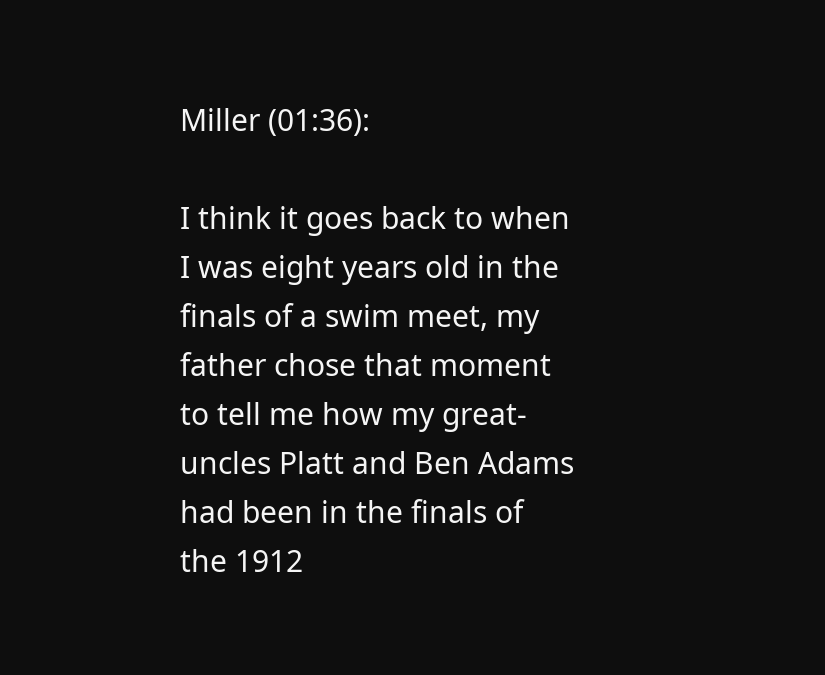Miller (01:36):

I think it goes back to when I was eight years old in the finals of a swim meet, my father chose that moment to tell me how my great-uncles Platt and Ben Adams had been in the finals of the 1912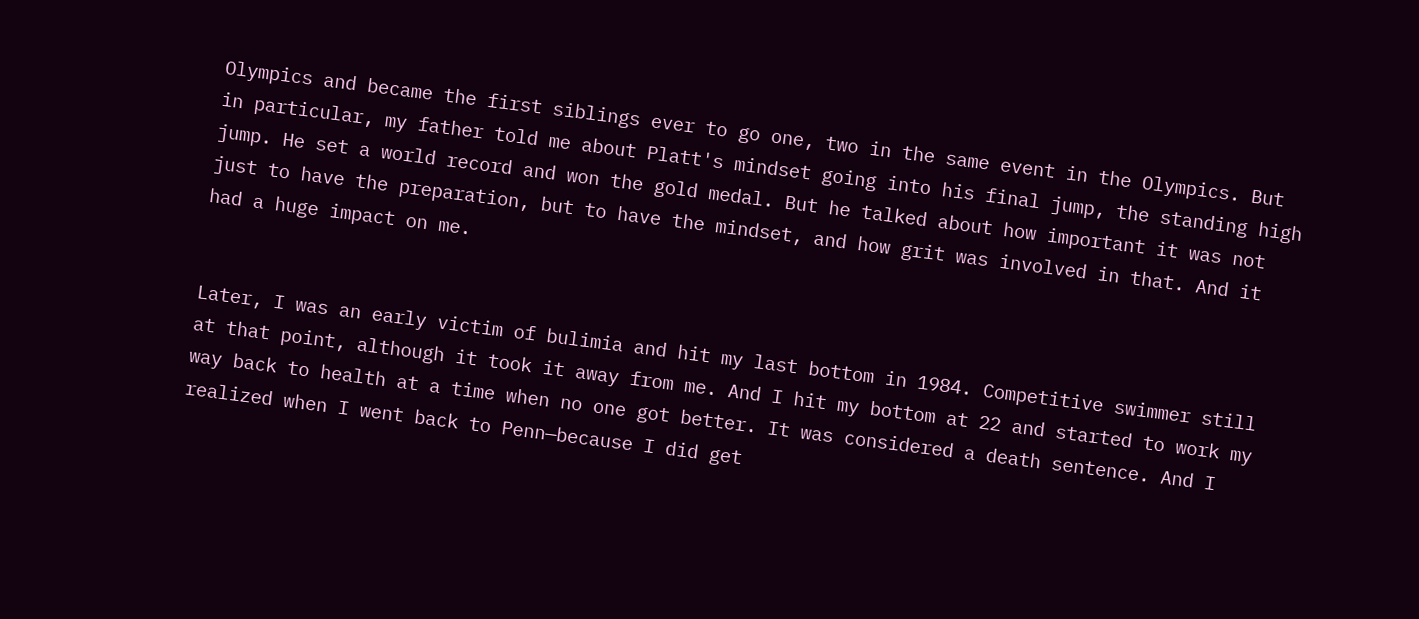Olympics and became the first siblings ever to go one, two in the same event in the Olympics. But in particular, my father told me about Platt's mindset going into his final jump, the standing high jump. He set a world record and won the gold medal. But he talked about how important it was not just to have the preparation, but to have the mindset, and how grit was involved in that. And it had a huge impact on me.


Later, I was an early victim of bulimia and hit my last bottom in 1984. Competitive swimmer still at that point, although it took it away from me. And I hit my bottom at 22 and started to work my way back to health at a time when no one got better. It was considered a death sentence. And I realized when I went back to Penn—because I did get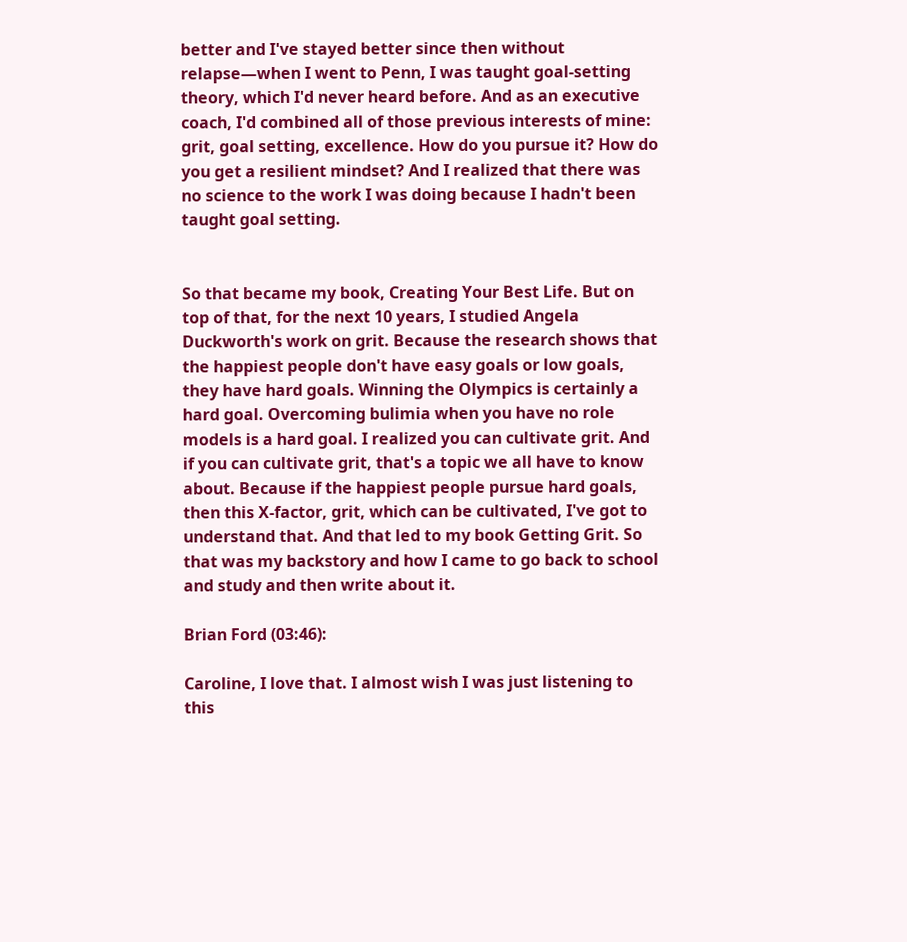better and I've stayed better since then without relapse—when I went to Penn, I was taught goal-setting theory, which I'd never heard before. And as an executive coach, I'd combined all of those previous interests of mine: grit, goal setting, excellence. How do you pursue it? How do you get a resilient mindset? And I realized that there was no science to the work I was doing because I hadn't been taught goal setting.


So that became my book, Creating Your Best Life. But on top of that, for the next 10 years, I studied Angela Duckworth's work on grit. Because the research shows that the happiest people don't have easy goals or low goals, they have hard goals. Winning the Olympics is certainly a hard goal. Overcoming bulimia when you have no role models is a hard goal. I realized you can cultivate grit. And if you can cultivate grit, that's a topic we all have to know about. Because if the happiest people pursue hard goals, then this X-factor, grit, which can be cultivated, I've got to understand that. And that led to my book Getting Grit. So that was my backstory and how I came to go back to school and study and then write about it.

Brian Ford (03:46):

Caroline, I love that. I almost wish I was just listening to this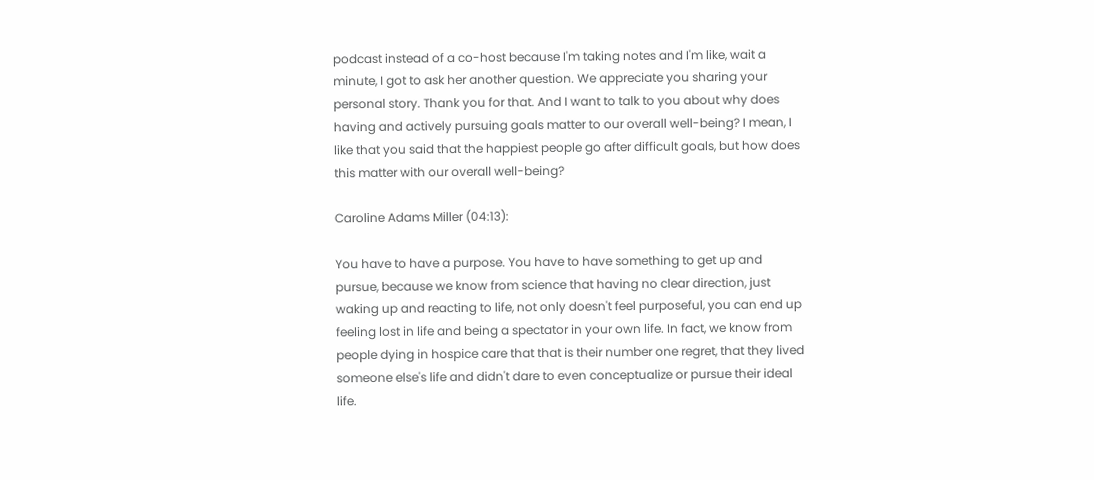podcast instead of a co-host because I'm taking notes and I'm like, wait a minute, I got to ask her another question. We appreciate you sharing your personal story. Thank you for that. And I want to talk to you about why does having and actively pursuing goals matter to our overall well-being? I mean, I like that you said that the happiest people go after difficult goals, but how does this matter with our overall well-being?

Caroline Adams Miller (04:13):

You have to have a purpose. You have to have something to get up and pursue, because we know from science that having no clear direction, just waking up and reacting to life, not only doesn't feel purposeful, you can end up feeling lost in life and being a spectator in your own life. In fact, we know from people dying in hospice care that that is their number one regret, that they lived someone else's life and didn't dare to even conceptualize or pursue their ideal life.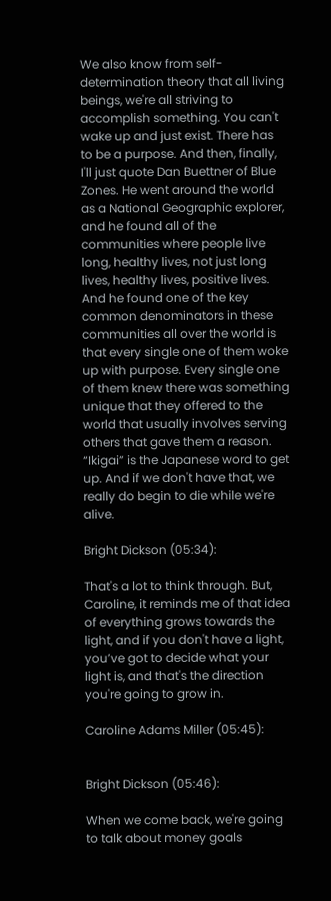We also know from self-determination theory that all living beings, we're all striving to accomplish something. You can't wake up and just exist. There has to be a purpose. And then, finally, I'll just quote Dan Buettner of Blue Zones. He went around the world as a National Geographic explorer, and he found all of the communities where people live long, healthy lives, not just long lives, healthy lives, positive lives. And he found one of the key common denominators in these communities all over the world is that every single one of them woke up with purpose. Every single one of them knew there was something unique that they offered to the world that usually involves serving others that gave them a reason. “Ikigai” is the Japanese word to get up. And if we don't have that, we really do begin to die while we're alive.

Bright Dickson (05:34):

That's a lot to think through. But, Caroline, it reminds me of that idea of everything grows towards the light, and if you don't have a light, you’ve got to decide what your light is, and that's the direction you're going to grow in.

Caroline Adams Miller (05:45):


Bright Dickson (05:46):

When we come back, we're going to talk about money goals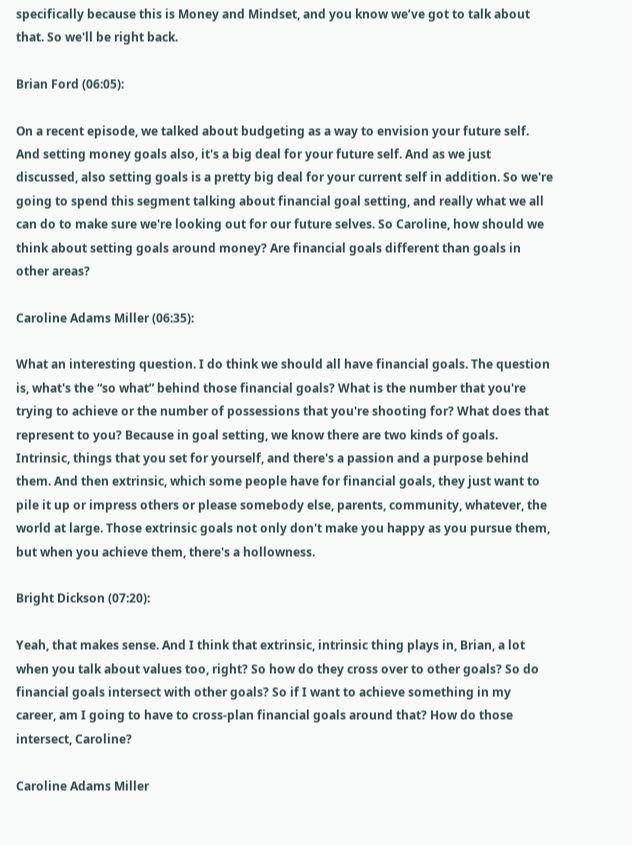specifically because this is Money and Mindset, and you know we’ve got to talk about that. So we'll be right back.

Brian Ford (06:05):

On a recent episode, we talked about budgeting as a way to envision your future self. And setting money goals also, it's a big deal for your future self. And as we just discussed, also setting goals is a pretty big deal for your current self in addition. So we're going to spend this segment talking about financial goal setting, and really what we all can do to make sure we're looking out for our future selves. So Caroline, how should we think about setting goals around money? Are financial goals different than goals in other areas?

Caroline Adams Miller (06:35):

What an interesting question. I do think we should all have financial goals. The question is, what's the “so what” behind those financial goals? What is the number that you're trying to achieve or the number of possessions that you're shooting for? What does that represent to you? Because in goal setting, we know there are two kinds of goals. Intrinsic, things that you set for yourself, and there's a passion and a purpose behind them. And then extrinsic, which some people have for financial goals, they just want to pile it up or impress others or please somebody else, parents, community, whatever, the world at large. Those extrinsic goals not only don't make you happy as you pursue them, but when you achieve them, there's a hollowness.

Bright Dickson (07:20):

Yeah, that makes sense. And I think that extrinsic, intrinsic thing plays in, Brian, a lot when you talk about values too, right? So how do they cross over to other goals? So do financial goals intersect with other goals? So if I want to achieve something in my career, am I going to have to cross-plan financial goals around that? How do those intersect, Caroline?

Caroline Adams Miller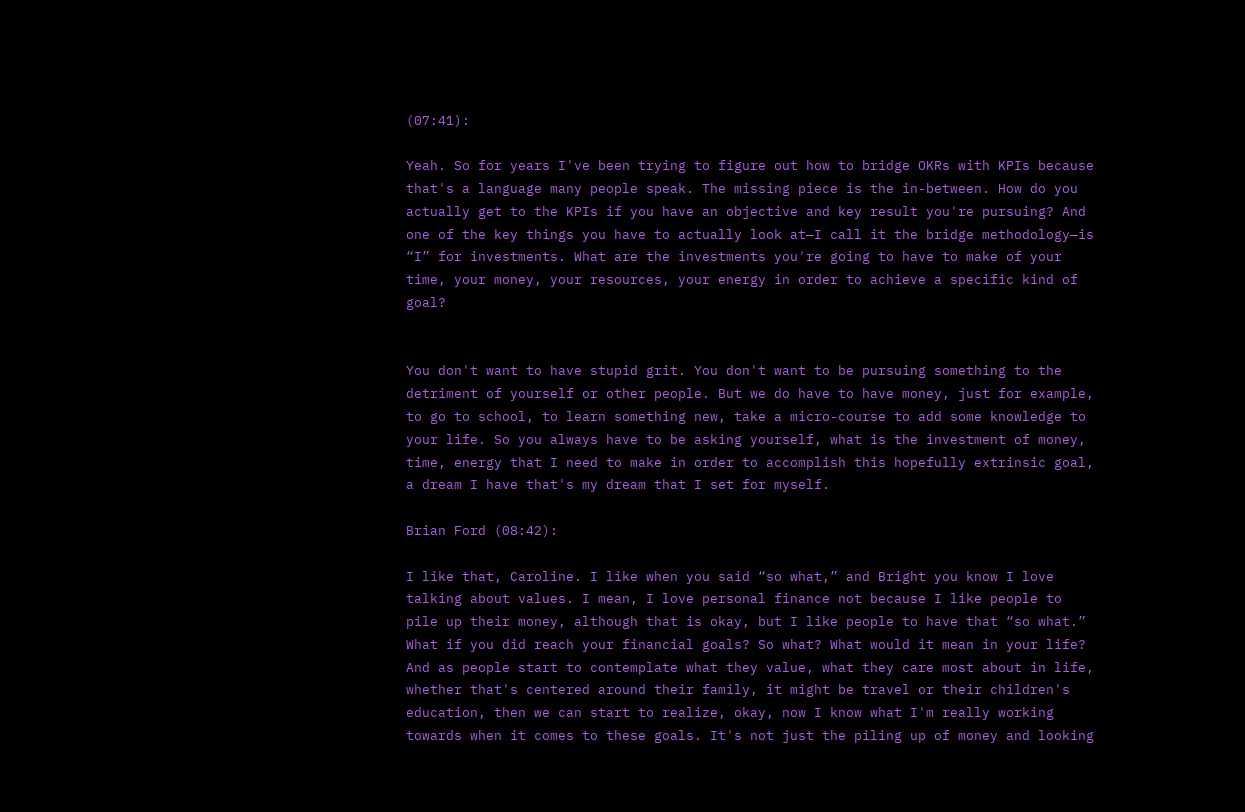(07:41):

Yeah. So for years I've been trying to figure out how to bridge OKRs with KPIs because that's a language many people speak. The missing piece is the in-between. How do you actually get to the KPIs if you have an objective and key result you're pursuing? And one of the key things you have to actually look at—I call it the bridge methodology—is “I” for investments. What are the investments you're going to have to make of your time, your money, your resources, your energy in order to achieve a specific kind of goal?


You don't want to have stupid grit. You don't want to be pursuing something to the detriment of yourself or other people. But we do have to have money, just for example, to go to school, to learn something new, take a micro-course to add some knowledge to your life. So you always have to be asking yourself, what is the investment of money, time, energy that I need to make in order to accomplish this hopefully extrinsic goal, a dream I have that's my dream that I set for myself.

Brian Ford (08:42):

I like that, Caroline. I like when you said “so what,” and Bright you know I love talking about values. I mean, I love personal finance not because I like people to pile up their money, although that is okay, but I like people to have that “so what.” What if you did reach your financial goals? So what? What would it mean in your life? And as people start to contemplate what they value, what they care most about in life, whether that's centered around their family, it might be travel or their children's education, then we can start to realize, okay, now I know what I'm really working towards when it comes to these goals. It's not just the piling up of money and looking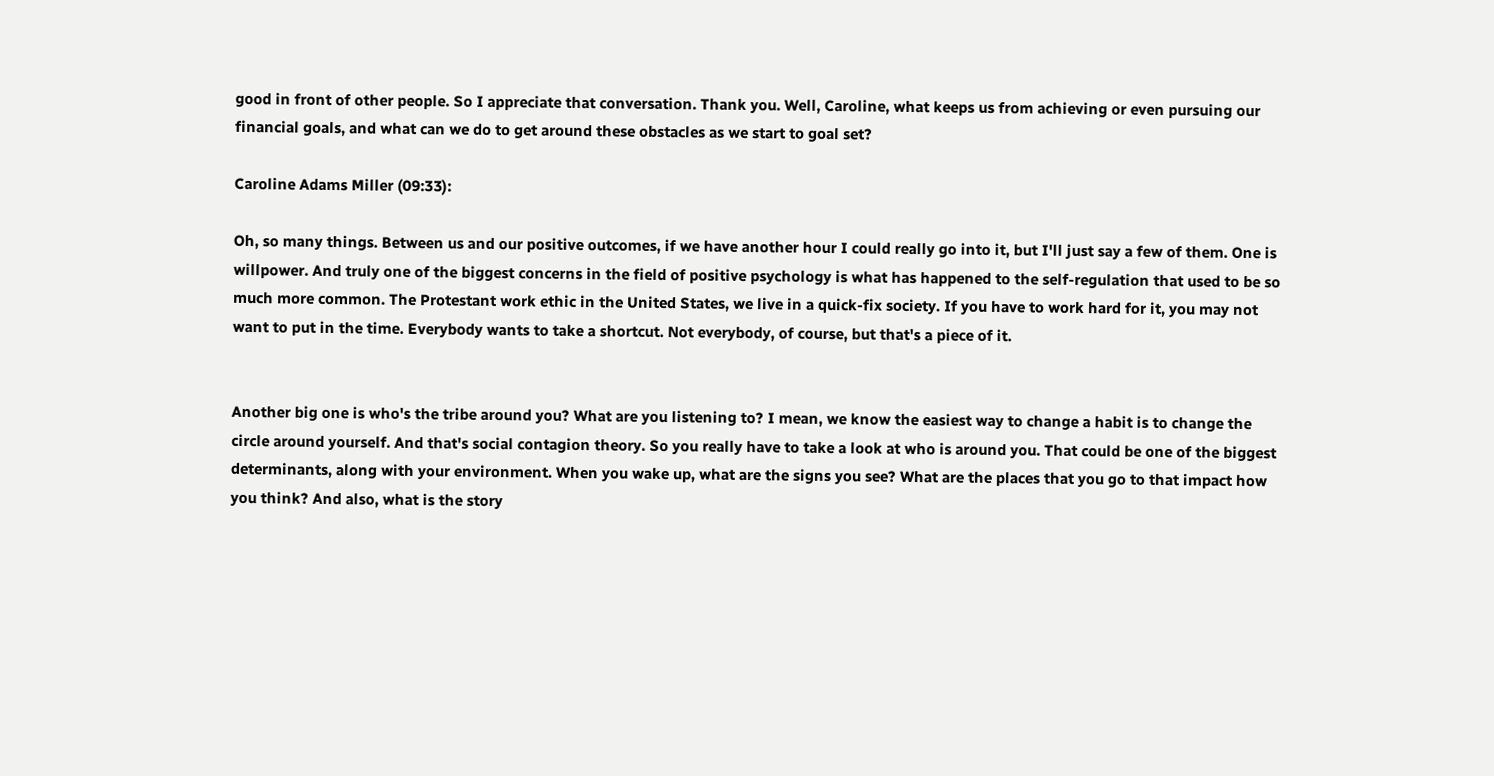good in front of other people. So I appreciate that conversation. Thank you. Well, Caroline, what keeps us from achieving or even pursuing our financial goals, and what can we do to get around these obstacles as we start to goal set?

Caroline Adams Miller (09:33):

Oh, so many things. Between us and our positive outcomes, if we have another hour I could really go into it, but I'll just say a few of them. One is willpower. And truly one of the biggest concerns in the field of positive psychology is what has happened to the self-regulation that used to be so much more common. The Protestant work ethic in the United States, we live in a quick-fix society. If you have to work hard for it, you may not want to put in the time. Everybody wants to take a shortcut. Not everybody, of course, but that's a piece of it.


Another big one is who's the tribe around you? What are you listening to? I mean, we know the easiest way to change a habit is to change the circle around yourself. And that's social contagion theory. So you really have to take a look at who is around you. That could be one of the biggest determinants, along with your environment. When you wake up, what are the signs you see? What are the places that you go to that impact how you think? And also, what is the story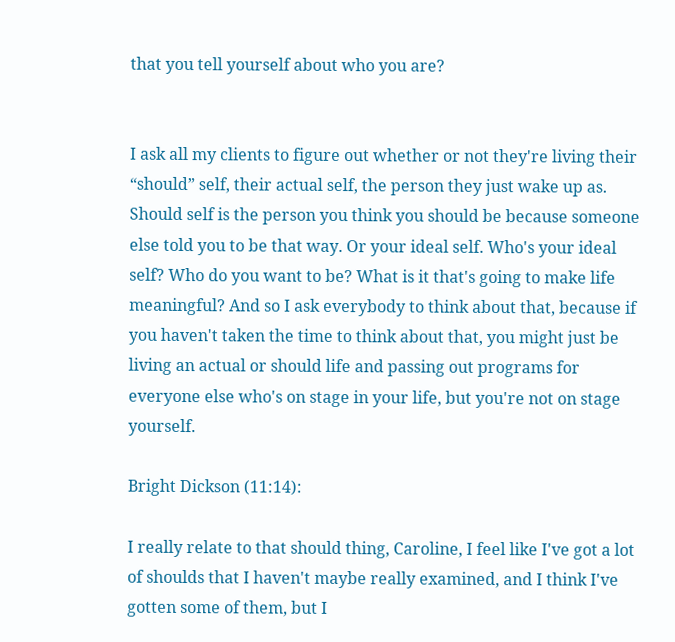that you tell yourself about who you are?


I ask all my clients to figure out whether or not they're living their “should” self, their actual self, the person they just wake up as. Should self is the person you think you should be because someone else told you to be that way. Or your ideal self. Who's your ideal self? Who do you want to be? What is it that's going to make life meaningful? And so I ask everybody to think about that, because if you haven't taken the time to think about that, you might just be living an actual or should life and passing out programs for everyone else who's on stage in your life, but you're not on stage yourself.

Bright Dickson (11:14):

I really relate to that should thing, Caroline, I feel like I've got a lot of shoulds that I haven't maybe really examined, and I think I've gotten some of them, but I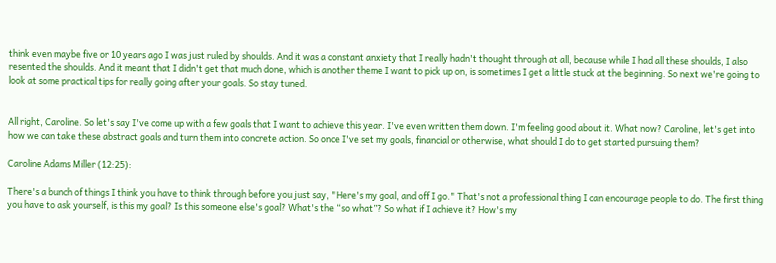think even maybe five or 10 years ago I was just ruled by shoulds. And it was a constant anxiety that I really hadn't thought through at all, because while I had all these shoulds, I also resented the shoulds. And it meant that I didn't get that much done, which is another theme I want to pick up on, is sometimes I get a little stuck at the beginning. So next we're going to look at some practical tips for really going after your goals. So stay tuned.


All right, Caroline. So let's say I've come up with a few goals that I want to achieve this year. I've even written them down. I'm feeling good about it. What now? Caroline, let's get into how we can take these abstract goals and turn them into concrete action. So once I've set my goals, financial or otherwise, what should I do to get started pursuing them?

Caroline Adams Miller (12:25):

There's a bunch of things I think you have to think through before you just say, "Here's my goal, and off I go." That's not a professional thing I can encourage people to do. The first thing you have to ask yourself, is this my goal? Is this someone else's goal? What's the “so what”? So what if I achieve it? How's my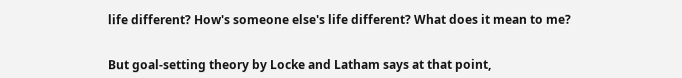life different? How's someone else's life different? What does it mean to me?


But goal-setting theory by Locke and Latham says at that point,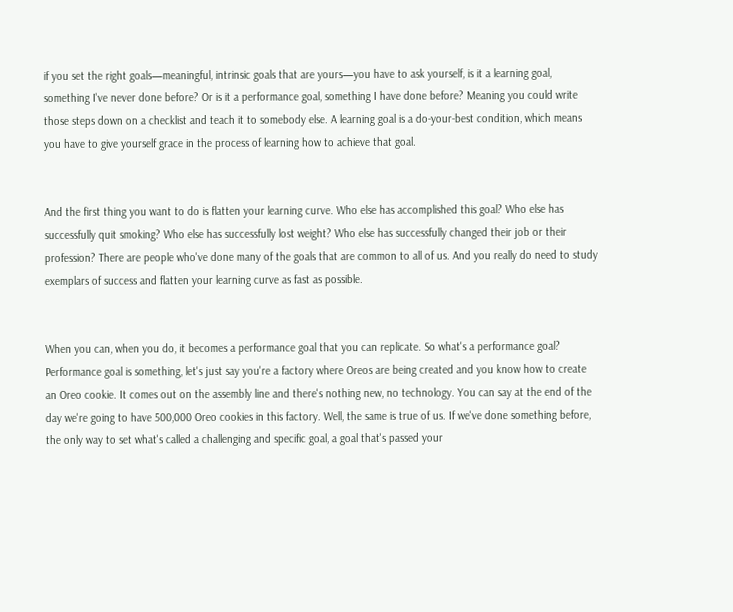if you set the right goals—meaningful, intrinsic goals that are yours—you have to ask yourself, is it a learning goal, something I've never done before? Or is it a performance goal, something I have done before? Meaning you could write those steps down on a checklist and teach it to somebody else. A learning goal is a do-your-best condition, which means you have to give yourself grace in the process of learning how to achieve that goal.


And the first thing you want to do is flatten your learning curve. Who else has accomplished this goal? Who else has successfully quit smoking? Who else has successfully lost weight? Who else has successfully changed their job or their profession? There are people who've done many of the goals that are common to all of us. And you really do need to study exemplars of success and flatten your learning curve as fast as possible.


When you can, when you do, it becomes a performance goal that you can replicate. So what's a performance goal? Performance goal is something, let's just say you're a factory where Oreos are being created and you know how to create an Oreo cookie. It comes out on the assembly line and there's nothing new, no technology. You can say at the end of the day we're going to have 500,000 Oreo cookies in this factory. Well, the same is true of us. If we've done something before, the only way to set what's called a challenging and specific goal, a goal that's passed your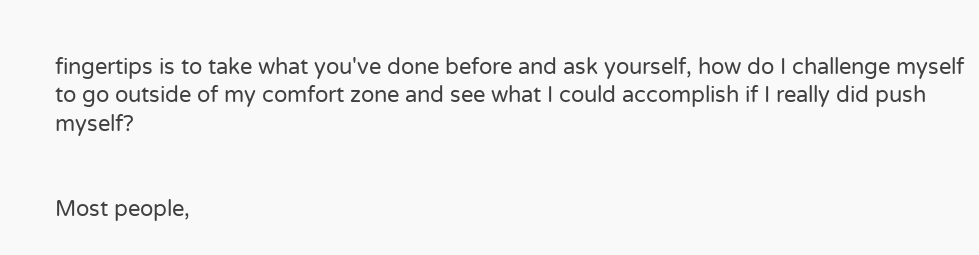fingertips is to take what you've done before and ask yourself, how do I challenge myself to go outside of my comfort zone and see what I could accomplish if I really did push myself?


Most people,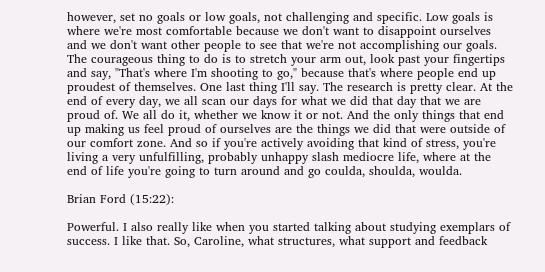however, set no goals or low goals, not challenging and specific. Low goals is where we're most comfortable because we don't want to disappoint ourselves and we don't want other people to see that we're not accomplishing our goals. The courageous thing to do is to stretch your arm out, look past your fingertips and say, "That's where I'm shooting to go," because that's where people end up proudest of themselves. One last thing I'll say. The research is pretty clear. At the end of every day, we all scan our days for what we did that day that we are proud of. We all do it, whether we know it or not. And the only things that end up making us feel proud of ourselves are the things we did that were outside of our comfort zone. And so if you're actively avoiding that kind of stress, you're living a very unfulfilling, probably unhappy slash mediocre life, where at the end of life you're going to turn around and go coulda, shoulda, woulda.

Brian Ford (15:22):

Powerful. I also really like when you started talking about studying exemplars of success. I like that. So, Caroline, what structures, what support and feedback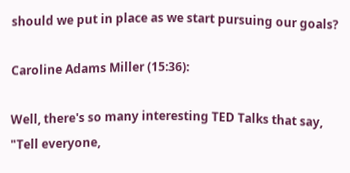should we put in place as we start pursuing our goals?

Caroline Adams Miller (15:36):

Well, there's so many interesting TED Talks that say, "Tell everyone,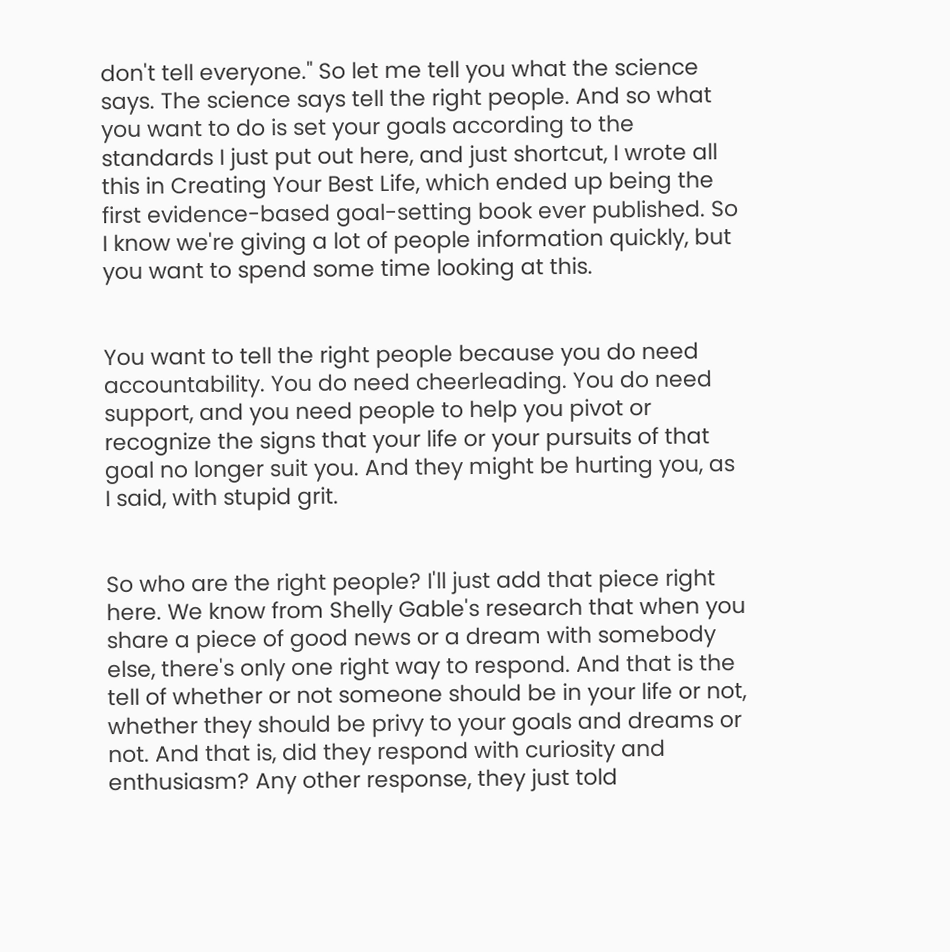don't tell everyone." So let me tell you what the science says. The science says tell the right people. And so what you want to do is set your goals according to the standards I just put out here, and just shortcut, I wrote all this in Creating Your Best Life, which ended up being the first evidence-based goal-setting book ever published. So I know we're giving a lot of people information quickly, but you want to spend some time looking at this.


You want to tell the right people because you do need accountability. You do need cheerleading. You do need support, and you need people to help you pivot or recognize the signs that your life or your pursuits of that goal no longer suit you. And they might be hurting you, as I said, with stupid grit.


So who are the right people? I'll just add that piece right here. We know from Shelly Gable's research that when you share a piece of good news or a dream with somebody else, there's only one right way to respond. And that is the tell of whether or not someone should be in your life or not, whether they should be privy to your goals and dreams or not. And that is, did they respond with curiosity and enthusiasm? Any other response, they just told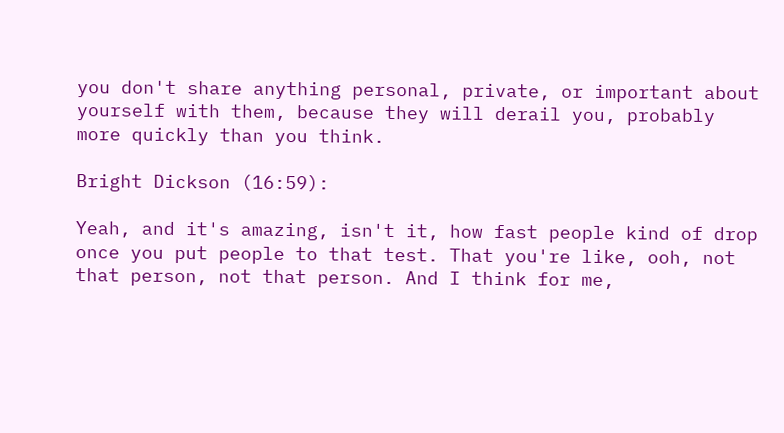you don't share anything personal, private, or important about yourself with them, because they will derail you, probably more quickly than you think.

Bright Dickson (16:59):

Yeah, and it's amazing, isn't it, how fast people kind of drop once you put people to that test. That you're like, ooh, not that person, not that person. And I think for me,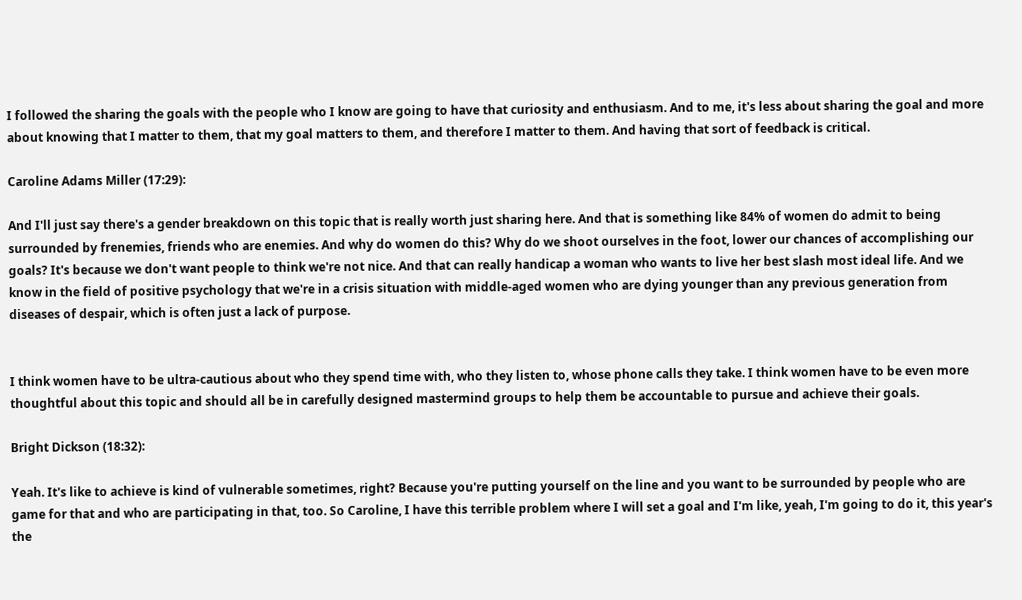I followed the sharing the goals with the people who I know are going to have that curiosity and enthusiasm. And to me, it's less about sharing the goal and more about knowing that I matter to them, that my goal matters to them, and therefore I matter to them. And having that sort of feedback is critical.

Caroline Adams Miller (17:29):

And I'll just say there's a gender breakdown on this topic that is really worth just sharing here. And that is something like 84% of women do admit to being surrounded by frenemies, friends who are enemies. And why do women do this? Why do we shoot ourselves in the foot, lower our chances of accomplishing our goals? It's because we don't want people to think we're not nice. And that can really handicap a woman who wants to live her best slash most ideal life. And we know in the field of positive psychology that we're in a crisis situation with middle-aged women who are dying younger than any previous generation from diseases of despair, which is often just a lack of purpose.


I think women have to be ultra-cautious about who they spend time with, who they listen to, whose phone calls they take. I think women have to be even more thoughtful about this topic and should all be in carefully designed mastermind groups to help them be accountable to pursue and achieve their goals.

Bright Dickson (18:32):

Yeah. It's like to achieve is kind of vulnerable sometimes, right? Because you're putting yourself on the line and you want to be surrounded by people who are game for that and who are participating in that, too. So Caroline, I have this terrible problem where I will set a goal and I'm like, yeah, I'm going to do it, this year's the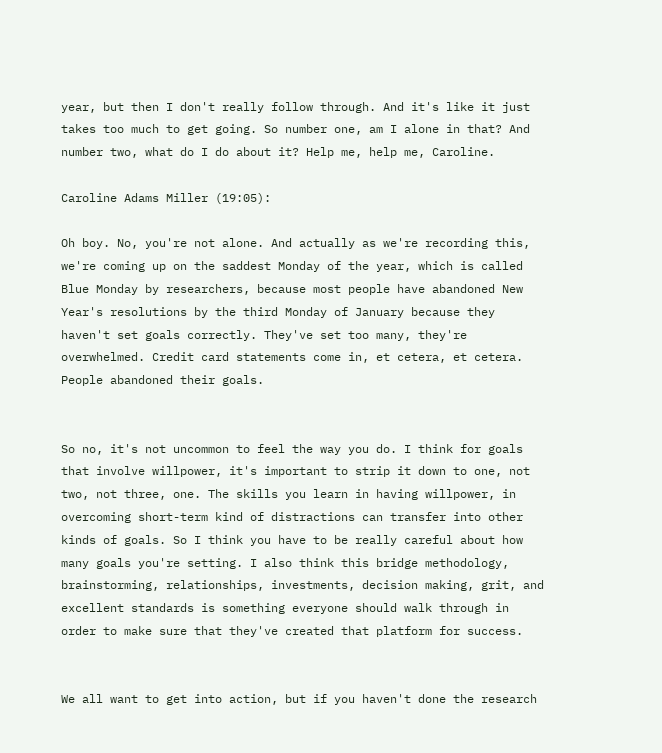year, but then I don't really follow through. And it's like it just takes too much to get going. So number one, am I alone in that? And number two, what do I do about it? Help me, help me, Caroline.

Caroline Adams Miller (19:05):

Oh boy. No, you're not alone. And actually as we're recording this, we're coming up on the saddest Monday of the year, which is called Blue Monday by researchers, because most people have abandoned New Year's resolutions by the third Monday of January because they haven't set goals correctly. They've set too many, they're overwhelmed. Credit card statements come in, et cetera, et cetera. People abandoned their goals.


So no, it's not uncommon to feel the way you do. I think for goals that involve willpower, it's important to strip it down to one, not two, not three, one. The skills you learn in having willpower, in overcoming short-term kind of distractions can transfer into other kinds of goals. So I think you have to be really careful about how many goals you're setting. I also think this bridge methodology, brainstorming, relationships, investments, decision making, grit, and excellent standards is something everyone should walk through in order to make sure that they've created that platform for success.


We all want to get into action, but if you haven't done the research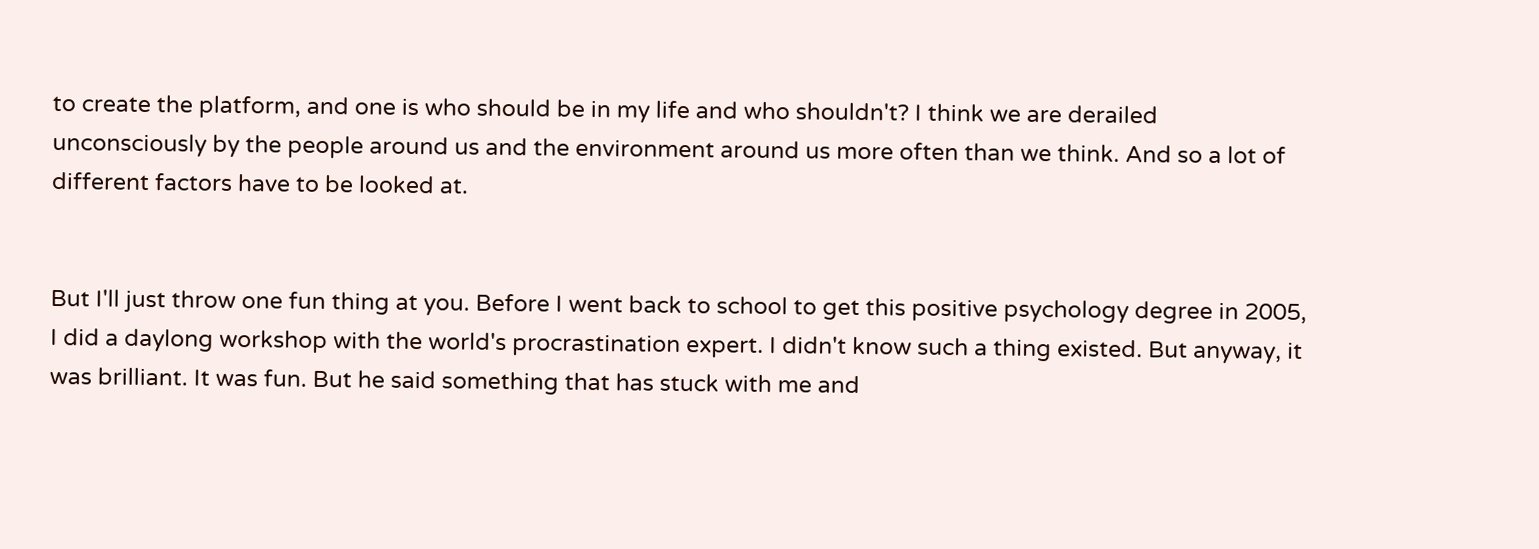to create the platform, and one is who should be in my life and who shouldn't? I think we are derailed unconsciously by the people around us and the environment around us more often than we think. And so a lot of different factors have to be looked at.


But I'll just throw one fun thing at you. Before I went back to school to get this positive psychology degree in 2005, I did a daylong workshop with the world's procrastination expert. I didn't know such a thing existed. But anyway, it was brilliant. It was fun. But he said something that has stuck with me and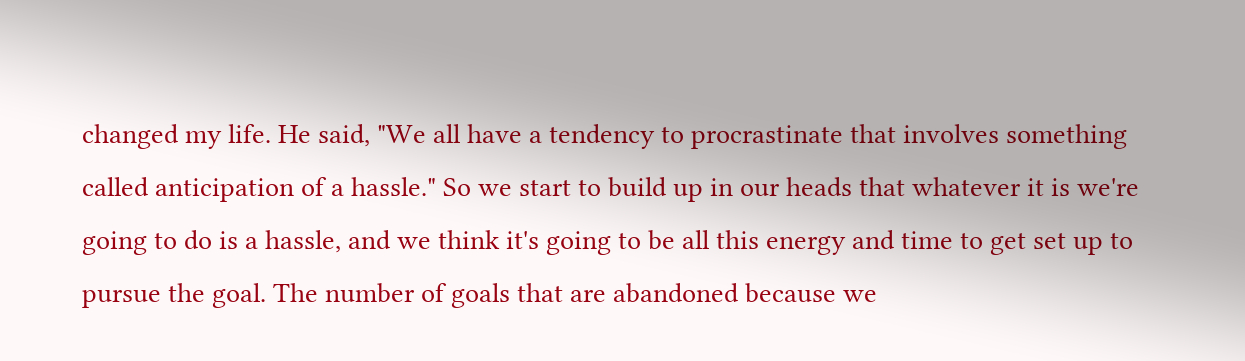changed my life. He said, "We all have a tendency to procrastinate that involves something called anticipation of a hassle." So we start to build up in our heads that whatever it is we're going to do is a hassle, and we think it's going to be all this energy and time to get set up to pursue the goal. The number of goals that are abandoned because we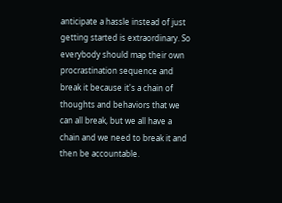anticipate a hassle instead of just getting started is extraordinary. So everybody should map their own procrastination sequence and break it because it's a chain of thoughts and behaviors that we can all break, but we all have a chain and we need to break it and then be accountable.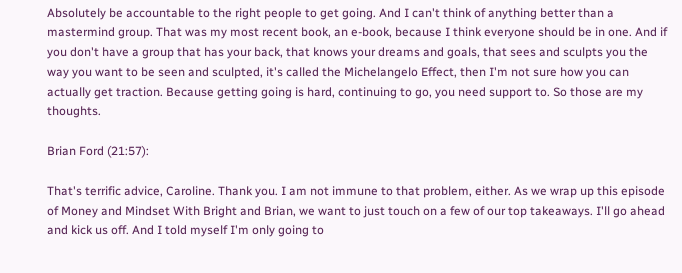Absolutely be accountable to the right people to get going. And I can't think of anything better than a mastermind group. That was my most recent book, an e-book, because I think everyone should be in one. And if you don't have a group that has your back, that knows your dreams and goals, that sees and sculpts you the way you want to be seen and sculpted, it's called the Michelangelo Effect, then I'm not sure how you can actually get traction. Because getting going is hard, continuing to go, you need support to. So those are my thoughts.

Brian Ford (21:57):

That's terrific advice, Caroline. Thank you. I am not immune to that problem, either. As we wrap up this episode of Money and Mindset With Bright and Brian, we want to just touch on a few of our top takeaways. I'll go ahead and kick us off. And I told myself I'm only going to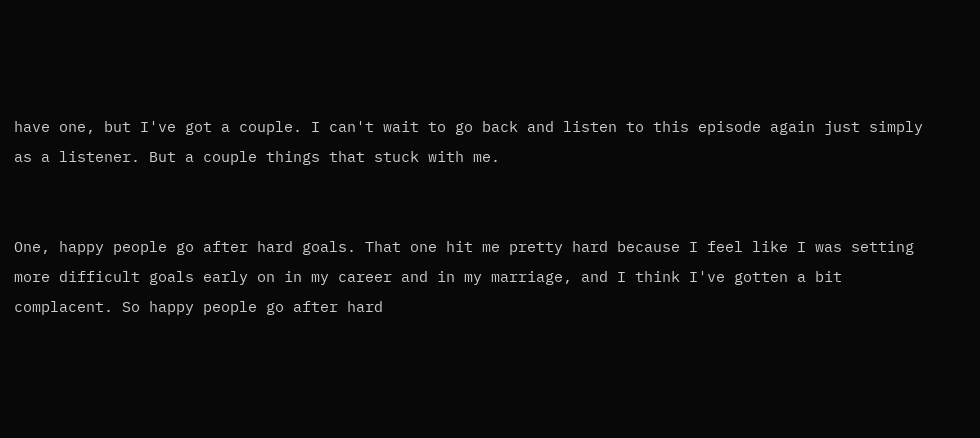have one, but I've got a couple. I can't wait to go back and listen to this episode again just simply as a listener. But a couple things that stuck with me.


One, happy people go after hard goals. That one hit me pretty hard because I feel like I was setting more difficult goals early on in my career and in my marriage, and I think I've gotten a bit complacent. So happy people go after hard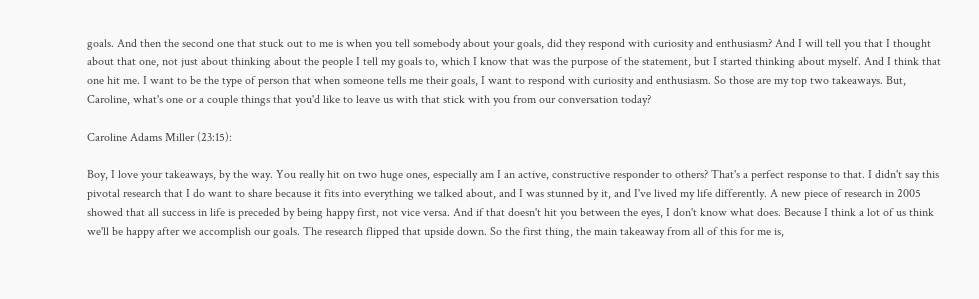goals. And then the second one that stuck out to me is when you tell somebody about your goals, did they respond with curiosity and enthusiasm? And I will tell you that I thought about that one, not just about thinking about the people I tell my goals to, which I know that was the purpose of the statement, but I started thinking about myself. And I think that one hit me. I want to be the type of person that when someone tells me their goals, I want to respond with curiosity and enthusiasm. So those are my top two takeaways. But, Caroline, what's one or a couple things that you'd like to leave us with that stick with you from our conversation today?

Caroline Adams Miller (23:15):

Boy, I love your takeaways, by the way. You really hit on two huge ones, especially am I an active, constructive responder to others? That's a perfect response to that. I didn't say this pivotal research that I do want to share because it fits into everything we talked about, and I was stunned by it, and I've lived my life differently. A new piece of research in 2005 showed that all success in life is preceded by being happy first, not vice versa. And if that doesn't hit you between the eyes, I don't know what does. Because I think a lot of us think we'll be happy after we accomplish our goals. The research flipped that upside down. So the first thing, the main takeaway from all of this for me is,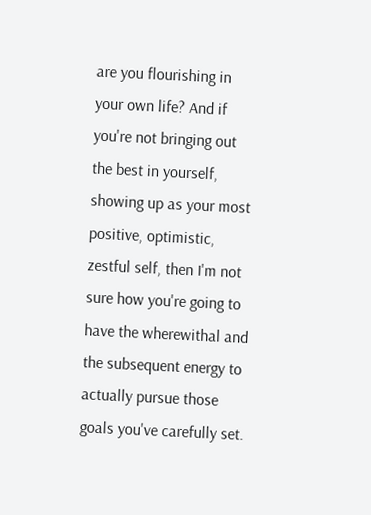are you flourishing in your own life? And if you're not bringing out the best in yourself, showing up as your most positive, optimistic, zestful self, then I'm not sure how you're going to have the wherewithal and the subsequent energy to actually pursue those goals you've carefully set.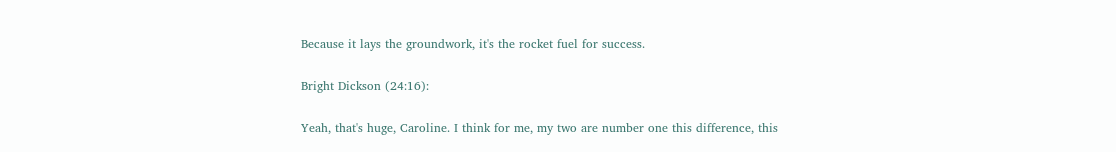Because it lays the groundwork, it's the rocket fuel for success.

Bright Dickson (24:16):

Yeah, that's huge, Caroline. I think for me, my two are number one this difference, this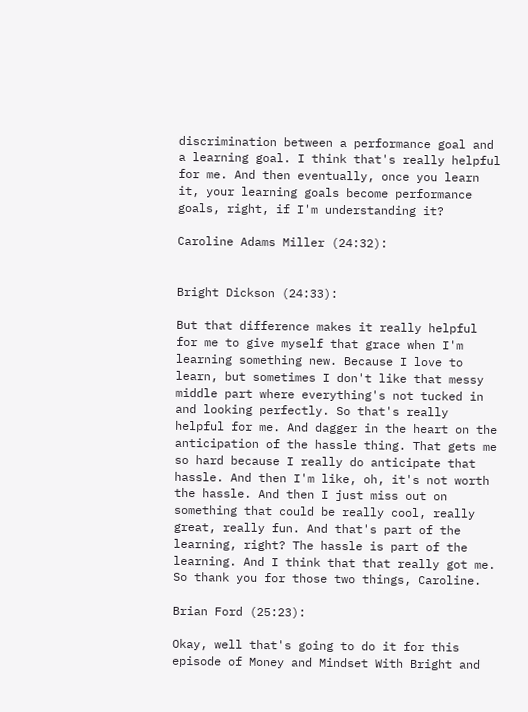discrimination between a performance goal and a learning goal. I think that's really helpful for me. And then eventually, once you learn it, your learning goals become performance goals, right, if I'm understanding it?

Caroline Adams Miller (24:32):


Bright Dickson (24:33):

But that difference makes it really helpful for me to give myself that grace when I'm learning something new. Because I love to learn, but sometimes I don't like that messy middle part where everything's not tucked in and looking perfectly. So that's really helpful for me. And dagger in the heart on the anticipation of the hassle thing. That gets me so hard because I really do anticipate that hassle. And then I'm like, oh, it's not worth the hassle. And then I just miss out on something that could be really cool, really great, really fun. And that's part of the learning, right? The hassle is part of the learning. And I think that that really got me. So thank you for those two things, Caroline.

Brian Ford (25:23):

Okay, well that's going to do it for this episode of Money and Mindset With Bright and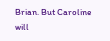Brian. But Caroline will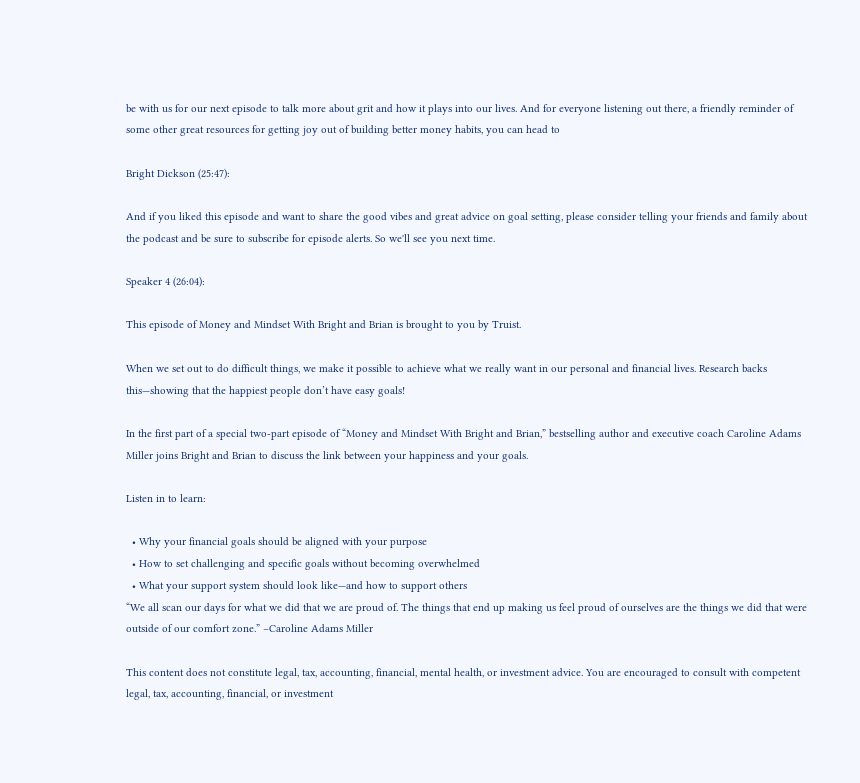be with us for our next episode to talk more about grit and how it plays into our lives. And for everyone listening out there, a friendly reminder of some other great resources for getting joy out of building better money habits, you can head to

Bright Dickson (25:47):

And if you liked this episode and want to share the good vibes and great advice on goal setting, please consider telling your friends and family about the podcast and be sure to subscribe for episode alerts. So we'll see you next time.

Speaker 4 (26:04):

This episode of Money and Mindset With Bright and Brian is brought to you by Truist.

When we set out to do difficult things, we make it possible to achieve what we really want in our personal and financial lives. Research backs this—showing that the happiest people don’t have easy goals!

In the first part of a special two-part episode of “Money and Mindset With Bright and Brian,” bestselling author and executive coach Caroline Adams Miller joins Bright and Brian to discuss the link between your happiness and your goals.

Listen in to learn:

  • Why your financial goals should be aligned with your purpose
  • How to set challenging and specific goals without becoming overwhelmed
  • What your support system should look like—and how to support others
“We all scan our days for what we did that we are proud of. The things that end up making us feel proud of ourselves are the things we did that were outside of our comfort zone.” –Caroline Adams Miller

This content does not constitute legal, tax, accounting, financial, mental health, or investment advice. You are encouraged to consult with competent legal, tax, accounting, financial, or investment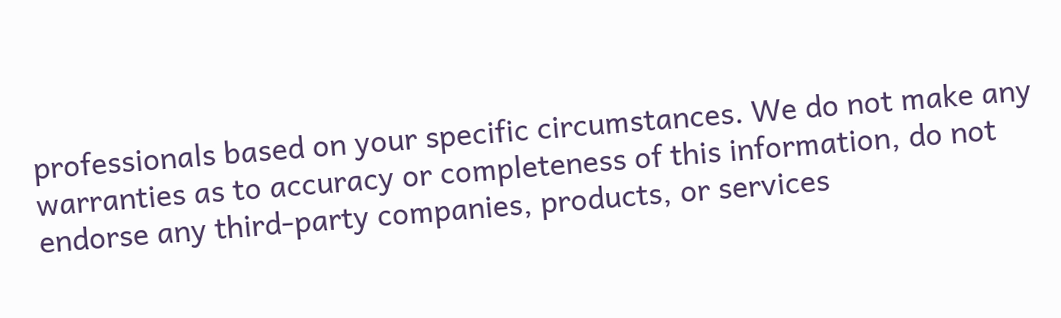professionals based on your specific circumstances. We do not make any warranties as to accuracy or completeness of this information, do not endorse any third-party companies, products, or services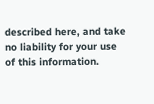described here, and take no liability for your use of this information.